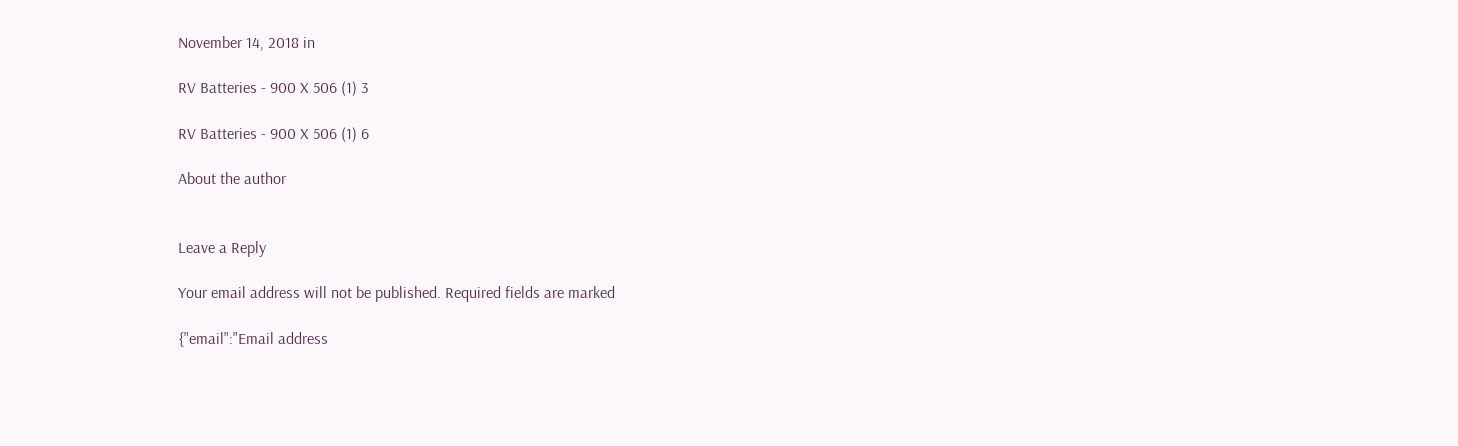November 14, 2018 in

RV Batteries - 900 X 506 (1) 3

RV Batteries - 900 X 506 (1) 6

About the author


Leave a Reply

Your email address will not be published. Required fields are marked

{"email":"Email address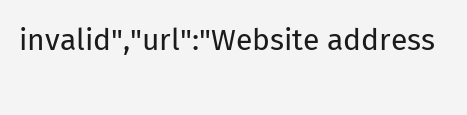invalid","url":"Website address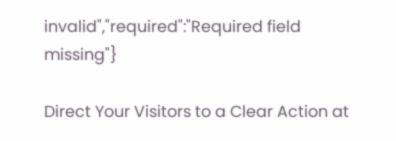invalid","required":"Required field missing"}

Direct Your Visitors to a Clear Action at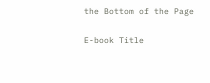the Bottom of the Page

E-book Title